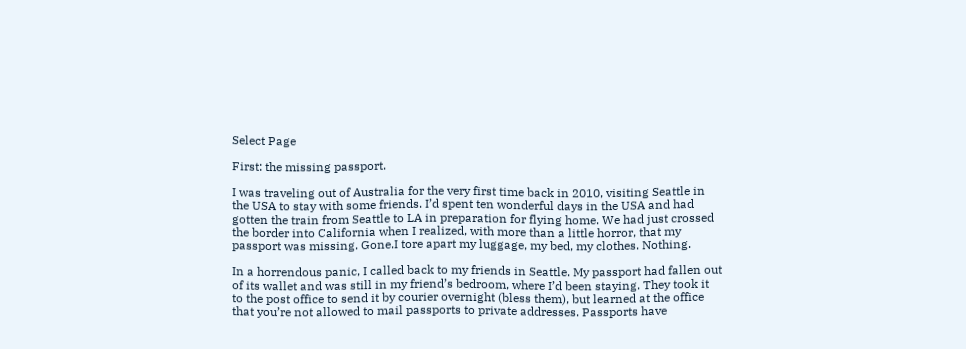Select Page

First: the missing passport.

I was traveling out of Australia for the very first time back in 2010, visiting Seattle in the USA to stay with some friends. I’d spent ten wonderful days in the USA and had gotten the train from Seattle to LA in preparation for flying home. We had just crossed the border into California when I realized, with more than a little horror, that my passport was missing. Gone.I tore apart my luggage, my bed, my clothes. Nothing.

In a horrendous panic, I called back to my friends in Seattle. My passport had fallen out of its wallet and was still in my friend’s bedroom, where I’d been staying. They took it to the post office to send it by courier overnight (bless them), but learned at the office that you’re not allowed to mail passports to private addresses. Passports have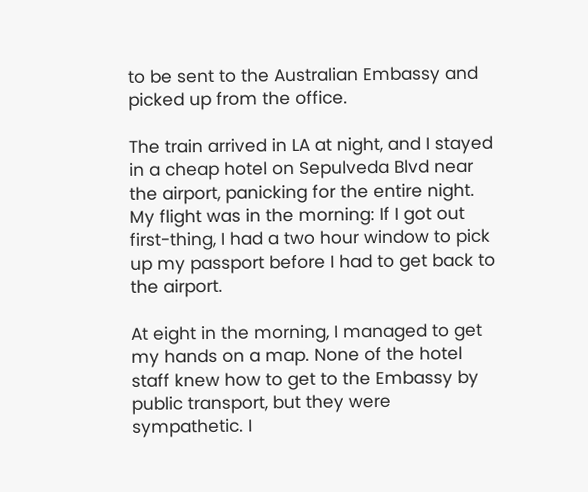to be sent to the Australian Embassy and picked up from the office.

The train arrived in LA at night, and I stayed in a cheap hotel on Sepulveda Blvd near the airport, panicking for the entire night. My flight was in the morning: If I got out first-thing, I had a two hour window to pick up my passport before I had to get back to the airport.

At eight in the morning, I managed to get my hands on a map. None of the hotel staff knew how to get to the Embassy by public transport, but they were sympathetic. I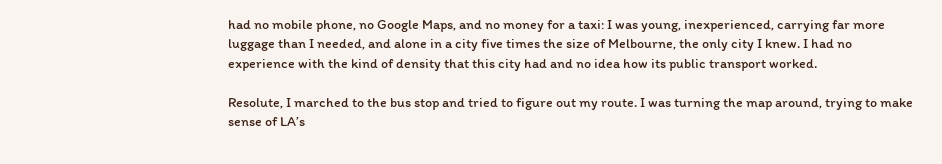had no mobile phone, no Google Maps, and no money for a taxi: I was young, inexperienced, carrying far more luggage than I needed, and alone in a city five times the size of Melbourne, the only city I knew. I had no experience with the kind of density that this city had and no idea how its public transport worked.

Resolute, I marched to the bus stop and tried to figure out my route. I was turning the map around, trying to make sense of LA’s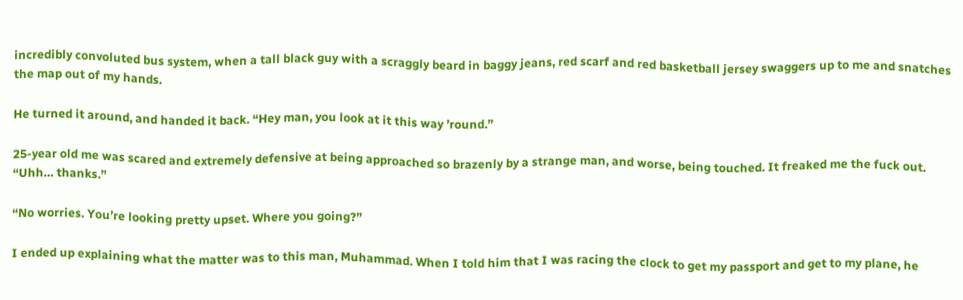incredibly convoluted bus system, when a tall black guy with a scraggly beard in baggy jeans, red scarf and red basketball jersey swaggers up to me and snatches the map out of my hands.

He turned it around, and handed it back. “Hey man, you look at it this way ’round.”

25-year old me was scared and extremely defensive at being approached so brazenly by a strange man, and worse, being touched. It freaked me the fuck out. “Uhh… thanks.”

“No worries. You’re looking pretty upset. Where you going?”

I ended up explaining what the matter was to this man, Muhammad. When I told him that I was racing the clock to get my passport and get to my plane, he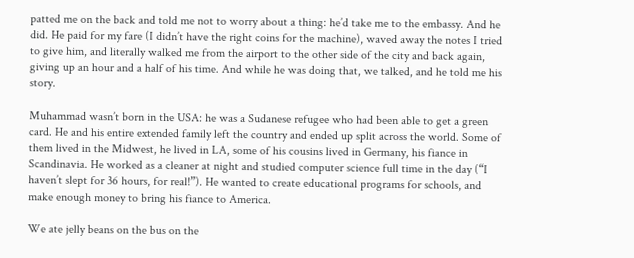patted me on the back and told me not to worry about a thing: he’d take me to the embassy. And he did. He paid for my fare (I didn’t have the right coins for the machine), waved away the notes I tried to give him, and literally walked me from the airport to the other side of the city and back again, giving up an hour and a half of his time. And while he was doing that, we talked, and he told me his story.

Muhammad wasn’t born in the USA: he was a Sudanese refugee who had been able to get a green card. He and his entire extended family left the country and ended up split across the world. Some of them lived in the Midwest, he lived in LA, some of his cousins lived in Germany, his fiance in Scandinavia. He worked as a cleaner at night and studied computer science full time in the day (“I haven’t slept for 36 hours, for real!”). He wanted to create educational programs for schools, and make enough money to bring his fiance to America.

We ate jelly beans on the bus on the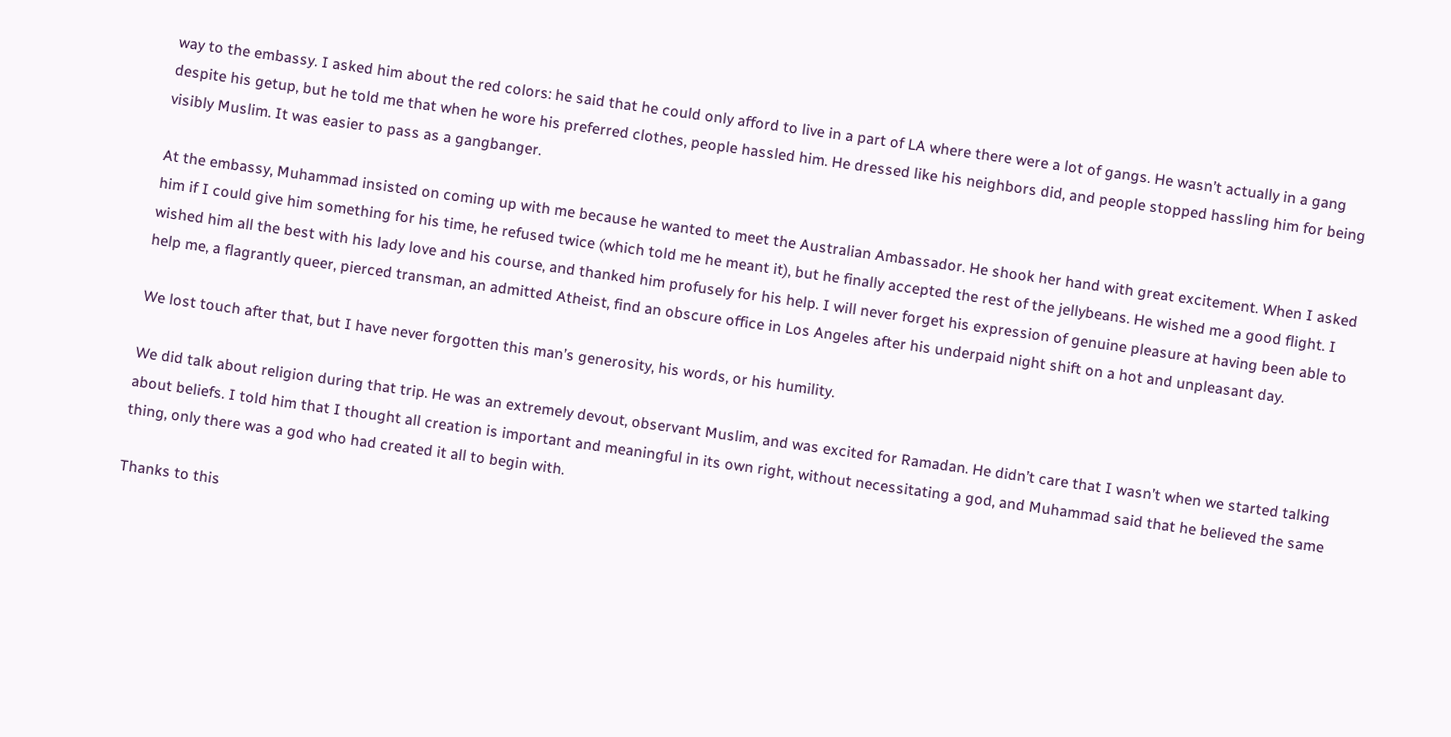way to the embassy. I asked him about the red colors: he said that he could only afford to live in a part of LA where there were a lot of gangs. He wasn’t actually in a gang despite his getup, but he told me that when he wore his preferred clothes, people hassled him. He dressed like his neighbors did, and people stopped hassling him for being visibly Muslim. It was easier to pass as a gangbanger.

At the embassy, Muhammad insisted on coming up with me because he wanted to meet the Australian Ambassador. He shook her hand with great excitement. When I asked him if I could give him something for his time, he refused twice (which told me he meant it), but he finally accepted the rest of the jellybeans. He wished me a good flight. I wished him all the best with his lady love and his course, and thanked him profusely for his help. I will never forget his expression of genuine pleasure at having been able to help me, a flagrantly queer, pierced transman, an admitted Atheist, find an obscure office in Los Angeles after his underpaid night shift on a hot and unpleasant day.

We lost touch after that, but I have never forgotten this man’s generosity, his words, or his humility.

We did talk about religion during that trip. He was an extremely devout, observant Muslim, and was excited for Ramadan. He didn’t care that I wasn’t when we started talking about beliefs. I told him that I thought all creation is important and meaningful in its own right, without necessitating a god, and Muhammad said that he believed the same thing, only there was a god who had created it all to begin with.

Thanks to this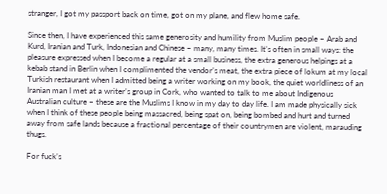stranger, I got my passport back on time, got on my plane, and flew home safe.

Since then, I have experienced this same generosity and humility from Muslim people – Arab and Kurd, Iranian and Turk, Indonesian and Chinese – many, many times. It’s often in small ways: the pleasure expressed when I become a regular at a small business, the extra generous helpings at a kebab stand in Berlin when I complimented the vendor’s meat, the extra piece of lokum at my local Turkish restaurant when I admitted being a writer working on my book, the quiet worldliness of an Iranian man I met at a writer’s group in Cork, who wanted to talk to me about Indigenous Australian culture – these are the Muslims I know in my day to day life. I am made physically sick when I think of these people being massacred, being spat on, being bombed and hurt and turned away from safe lands because a fractional percentage of their countrymen are violent, marauding thugs.

For fuck’s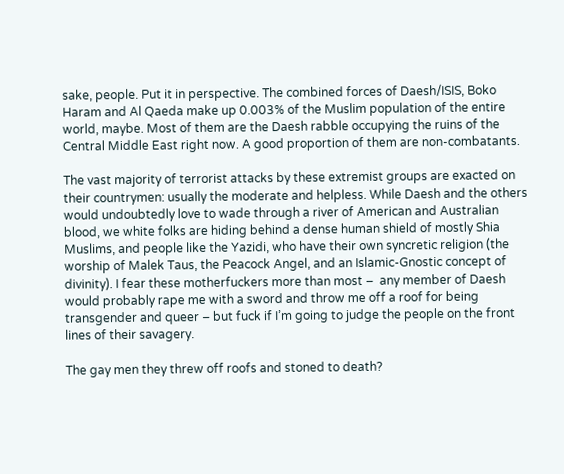sake, people. Put it in perspective. The combined forces of Daesh/ISIS, Boko Haram and Al Qaeda make up 0.003% of the Muslim population of the entire world, maybe. Most of them are the Daesh rabble occupying the ruins of the Central Middle East right now. A good proportion of them are non-combatants.

The vast majority of terrorist attacks by these extremist groups are exacted on their countrymen: usually the moderate and helpless. While Daesh and the others would undoubtedly love to wade through a river of American and Australian blood, we white folks are hiding behind a dense human shield of mostly Shia Muslims, and people like the Yazidi, who have their own syncretic religion (the worship of Malek Taus, the Peacock Angel, and an Islamic-Gnostic concept of divinity). I fear these motherfuckers more than most –  any member of Daesh would probably rape me with a sword and throw me off a roof for being transgender and queer – but fuck if I’m going to judge the people on the front lines of their savagery.

The gay men they threw off roofs and stoned to death?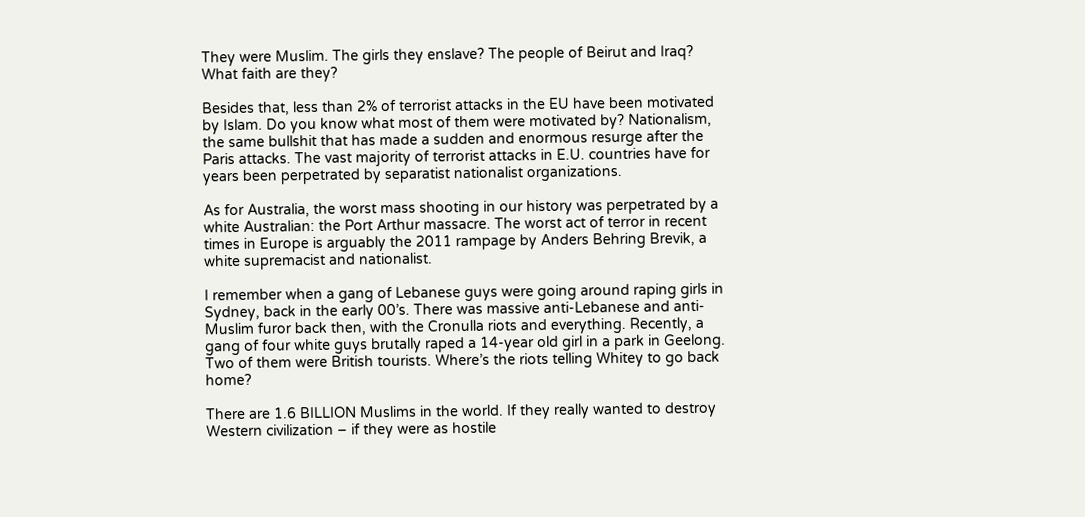They were Muslim. The girls they enslave? The people of Beirut and Iraq? What faith are they?

Besides that, less than 2% of terrorist attacks in the EU have been motivated by Islam. Do you know what most of them were motivated by? Nationalism, the same bullshit that has made a sudden and enormous resurge after the Paris attacks. The vast majority of terrorist attacks in E.U. countries have for years been perpetrated by separatist nationalist organizations.

As for Australia, the worst mass shooting in our history was perpetrated by a white Australian: the Port Arthur massacre. The worst act of terror in recent times in Europe is arguably the 2011 rampage by Anders Behring Brevik, a white supremacist and nationalist.

I remember when a gang of Lebanese guys were going around raping girls in Sydney, back in the early 00’s. There was massive anti-Lebanese and anti-Muslim furor back then, with the Cronulla riots and everything. Recently, a gang of four white guys brutally raped a 14-year old girl in a park in Geelong. Two of them were British tourists. Where’s the riots telling Whitey to go back home?

There are 1.6 BILLION Muslims in the world. If they really wanted to destroy Western civilization – if they were as hostile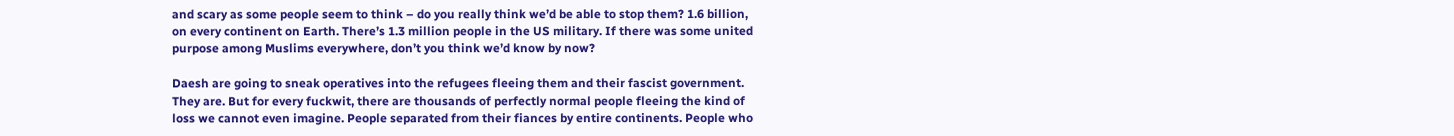and scary as some people seem to think – do you really think we’d be able to stop them? 1.6 billion, on every continent on Earth. There’s 1.3 million people in the US military. If there was some united purpose among Muslims everywhere, don’t you think we’d know by now?

Daesh are going to sneak operatives into the refugees fleeing them and their fascist government. They are. But for every fuckwit, there are thousands of perfectly normal people fleeing the kind of loss we cannot even imagine. People separated from their fiances by entire continents. People who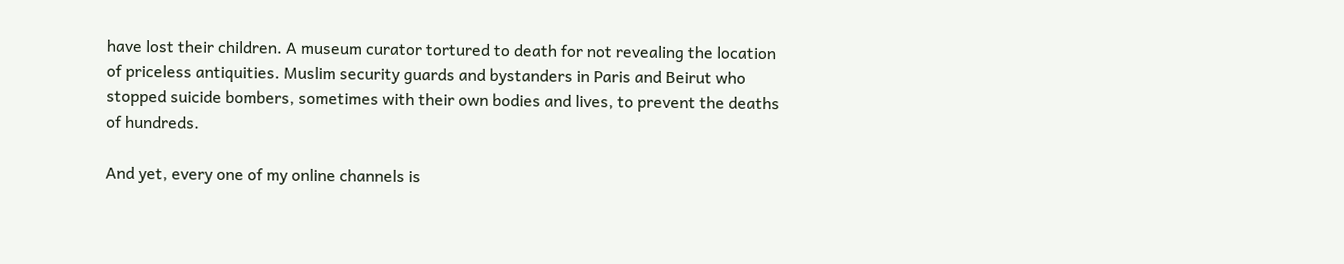have lost their children. A museum curator tortured to death for not revealing the location of priceless antiquities. Muslim security guards and bystanders in Paris and Beirut who stopped suicide bombers, sometimes with their own bodies and lives, to prevent the deaths of hundreds.

And yet, every one of my online channels is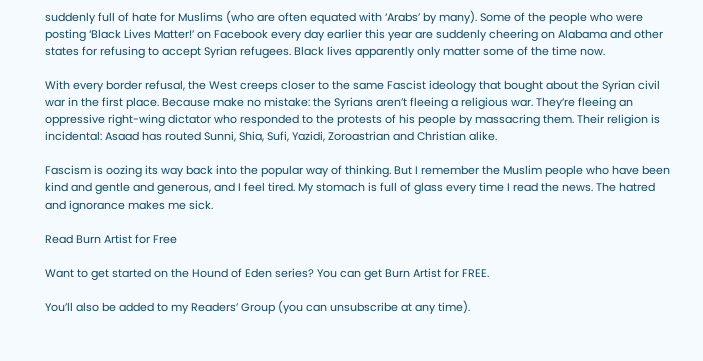suddenly full of hate for Muslims (who are often equated with ‘Arabs’ by many). Some of the people who were posting ‘Black Lives Matter!’ on Facebook every day earlier this year are suddenly cheering on Alabama and other states for refusing to accept Syrian refugees. Black lives apparently only matter some of the time now.

With every border refusal, the West creeps closer to the same Fascist ideology that bought about the Syrian civil war in the first place. Because make no mistake: the Syrians aren’t fleeing a religious war. They’re fleeing an oppressive right-wing dictator who responded to the protests of his people by massacring them. Their religion is incidental: Asaad has routed Sunni, Shia, Sufi, Yazidi, Zoroastrian and Christian alike.

Fascism is oozing its way back into the popular way of thinking. But I remember the Muslim people who have been kind and gentle and generous, and I feel tired. My stomach is full of glass every time I read the news. The hatred and ignorance makes me sick.

Read Burn Artist for Free

Want to get started on the Hound of Eden series? You can get Burn Artist for FREE.

You’ll also be added to my Readers’ Group (you can unsubscribe at any time).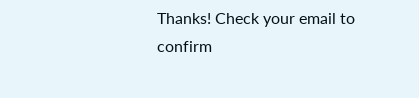Thanks! Check your email to confirm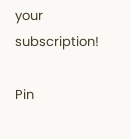your subscription!

Pin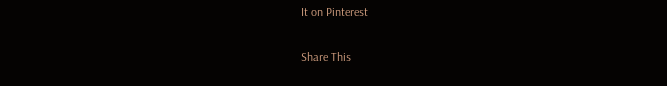It on Pinterest

Share This